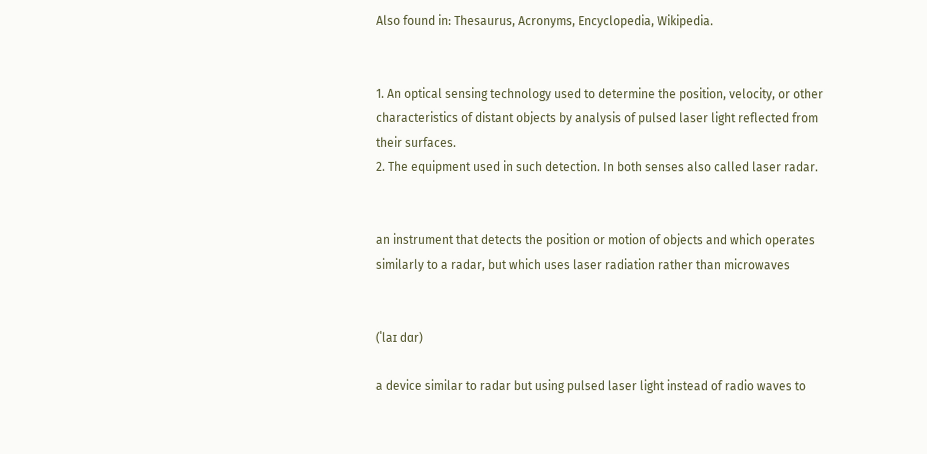Also found in: Thesaurus, Acronyms, Encyclopedia, Wikipedia.


1. An optical sensing technology used to determine the position, velocity, or other characteristics of distant objects by analysis of pulsed laser light reflected from their surfaces.
2. The equipment used in such detection. In both senses also called laser radar.


an instrument that detects the position or motion of objects and which operates similarly to a radar, but which uses laser radiation rather than microwaves


(ˈlaɪ dɑr)

a device similar to radar but using pulsed laser light instead of radio waves to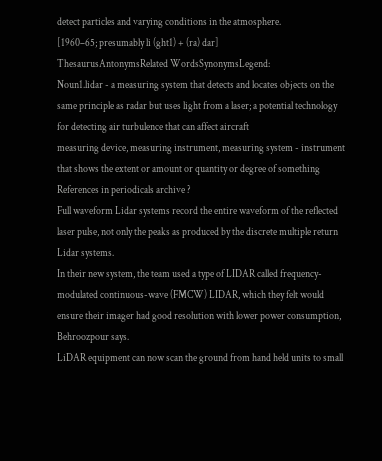detect particles and varying conditions in the atmosphere.
[1960–65; presumably li (ght1) + (ra) dar]
ThesaurusAntonymsRelated WordsSynonymsLegend:
Noun1.lidar - a measuring system that detects and locates objects on the same principle as radar but uses light from a laser; a potential technology for detecting air turbulence that can affect aircraft
measuring device, measuring instrument, measuring system - instrument that shows the extent or amount or quantity or degree of something
References in periodicals archive ?
Full waveform Lidar systems record the entire waveform of the reflected laser pulse, not only the peaks as produced by the discrete multiple return Lidar systems.
In their new system, the team used a type of LIDAR called frequency-modulated continuous-wave (FMCW) LIDAR, which they felt would ensure their imager had good resolution with lower power consumption, Behroozpour says.
LiDAR equipment can now scan the ground from hand held units to small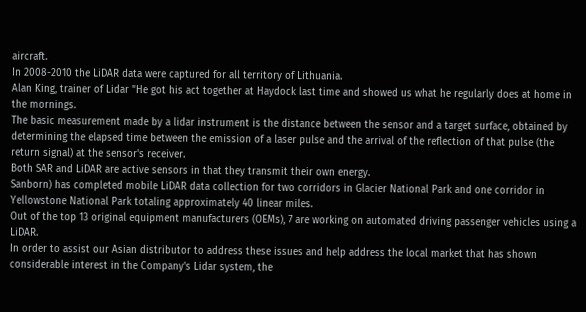aircraft.
In 2008-2010 the LiDAR data were captured for all territory of Lithuania.
Alan King, trainer of Lidar "He got his act together at Haydock last time and showed us what he regularly does at home in the mornings.
The basic measurement made by a lidar instrument is the distance between the sensor and a target surface, obtained by determining the elapsed time between the emission of a laser pulse and the arrival of the reflection of that pulse (the return signal) at the sensor's receiver.
Both SAR and LiDAR are active sensors in that they transmit their own energy.
Sanborn) has completed mobile LiDAR data collection for two corridors in Glacier National Park and one corridor in Yellowstone National Park totaling approximately 40 linear miles.
Out of the top 13 original equipment manufacturers (OEMs), 7 are working on automated driving passenger vehicles using a LiDAR.
In order to assist our Asian distributor to address these issues and help address the local market that has shown considerable interest in the Company's Lidar system, the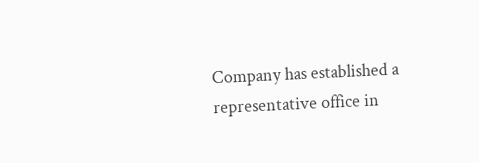Company has established a representative office in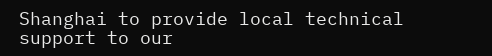Shanghai to provide local technical support to our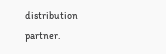distribution partner.